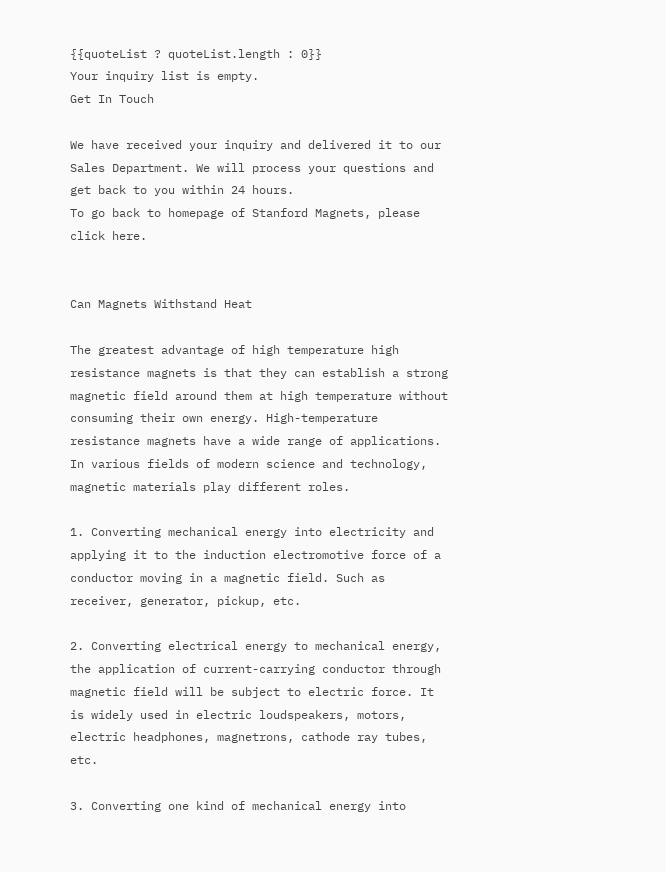{{quoteList ? quoteList.length : 0}}
Your inquiry list is empty.
Get In Touch

We have received your inquiry and delivered it to our Sales Department. We will process your questions and get back to you within 24 hours.
To go back to homepage of Stanford Magnets, please click here.


Can Magnets Withstand Heat

The greatest advantage of high temperature high resistance magnets is that they can establish a strong magnetic field around them at high temperature without consuming their own energy. High-temperature resistance magnets have a wide range of applications. In various fields of modern science and technology, magnetic materials play different roles.

1. Converting mechanical energy into electricity and applying it to the induction electromotive force of a conductor moving in a magnetic field. Such as receiver, generator, pickup, etc.

2. Converting electrical energy to mechanical energy, the application of current-carrying conductor through magnetic field will be subject to electric force. It is widely used in electric loudspeakers, motors, electric headphones, magnetrons, cathode ray tubes, etc.

3. Converting one kind of mechanical energy into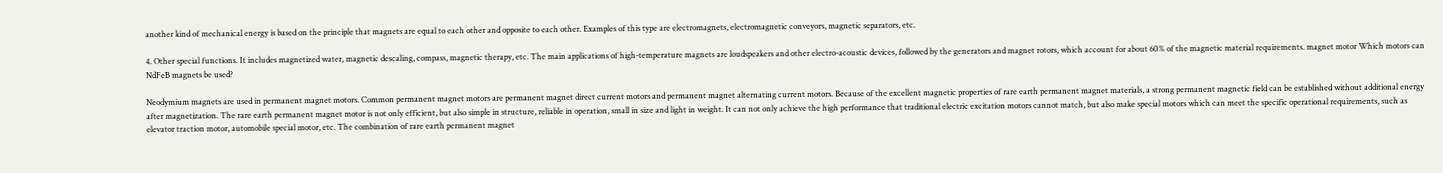another kind of mechanical energy is based on the principle that magnets are equal to each other and opposite to each other. Examples of this type are electromagnets, electromagnetic conveyors, magnetic separators, etc.

4. Other special functions. It includes magnetized water, magnetic descaling, compass, magnetic therapy, etc. The main applications of high-temperature magnets are loudspeakers and other electro-acoustic devices, followed by the generators and magnet rotors, which account for about 60% of the magnetic material requirements. magnet motor Which motors can NdFeB magnets be used?

Neodymium magnets are used in permanent magnet motors. Common permanent magnet motors are permanent magnet direct current motors and permanent magnet alternating current motors. Because of the excellent magnetic properties of rare earth permanent magnet materials, a strong permanent magnetic field can be established without additional energy after magnetization. The rare earth permanent magnet motor is not only efficient, but also simple in structure, reliable in operation, small in size and light in weight. It can not only achieve the high performance that traditional electric excitation motors cannot match, but also make special motors which can meet the specific operational requirements, such as elevator traction motor, automobile special motor, etc. The combination of rare earth permanent magnet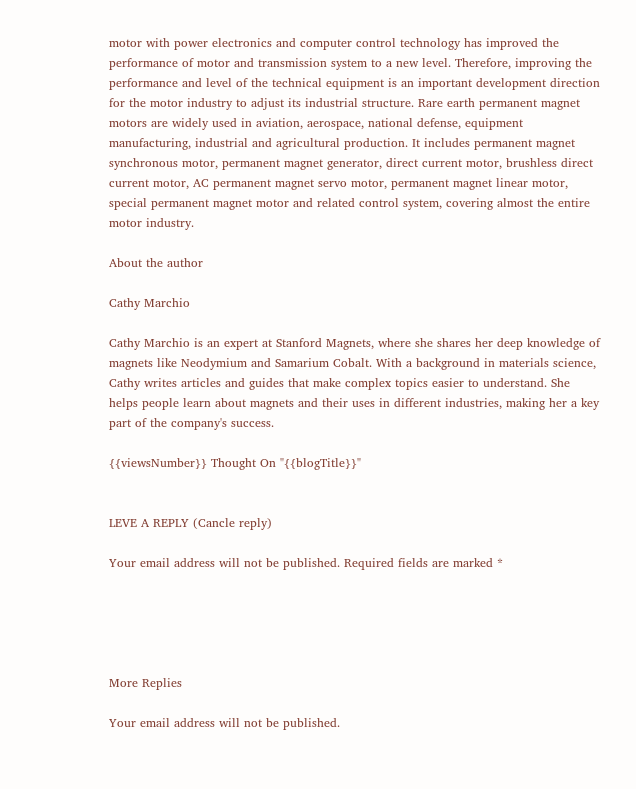motor with power electronics and computer control technology has improved the performance of motor and transmission system to a new level. Therefore, improving the performance and level of the technical equipment is an important development direction for the motor industry to adjust its industrial structure. Rare earth permanent magnet motors are widely used in aviation, aerospace, national defense, equipment manufacturing, industrial and agricultural production. It includes permanent magnet synchronous motor, permanent magnet generator, direct current motor, brushless direct current motor, AC permanent magnet servo motor, permanent magnet linear motor, special permanent magnet motor and related control system, covering almost the entire motor industry.

About the author

Cathy Marchio

Cathy Marchio is an expert at Stanford Magnets, where she shares her deep knowledge of magnets like Neodymium and Samarium Cobalt. With a background in materials science, Cathy writes articles and guides that make complex topics easier to understand. She helps people learn about magnets and their uses in different industries, making her a key part of the company's success.

{{viewsNumber}} Thought On "{{blogTitle}}"


LEVE A REPLY (Cancle reply)

Your email address will not be published. Required fields are marked *





More Replies

Your email address will not be published.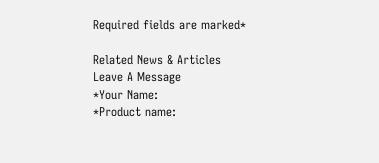Required fields are marked*

Related News & Articles
Leave A Message
*Your Name:
*Product name: